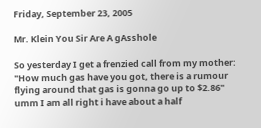Friday, September 23, 2005

Mr. Klein You Sir Are A gAsshole

So yesterday I get a frenzied call from my mother: "How much gas have you got, there is a rumour flying around that gas is gonna go up to $2.86" umm I am all right i have about a half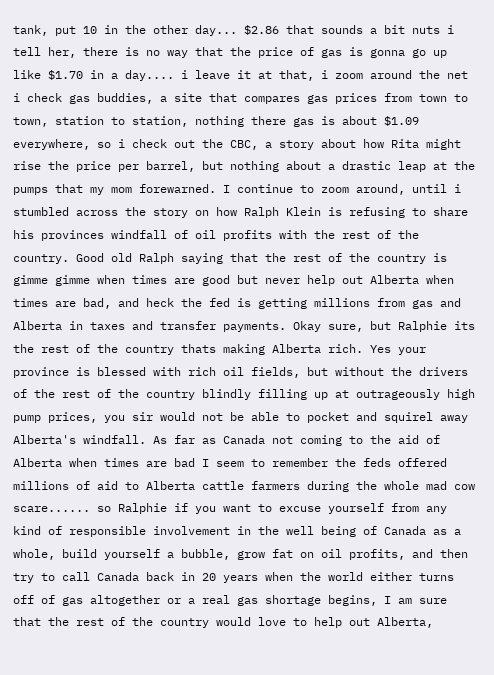tank, put 10 in the other day... $2.86 that sounds a bit nuts i tell her, there is no way that the price of gas is gonna go up like $1.70 in a day.... i leave it at that, i zoom around the net i check gas buddies, a site that compares gas prices from town to town, station to station, nothing there gas is about $1.09 everywhere, so i check out the CBC, a story about how Rita might rise the price per barrel, but nothing about a drastic leap at the pumps that my mom forewarned. I continue to zoom around, until i stumbled across the story on how Ralph Klein is refusing to share his provinces windfall of oil profits with the rest of the country. Good old Ralph saying that the rest of the country is gimme gimme when times are good but never help out Alberta when times are bad, and heck the fed is getting millions from gas and Alberta in taxes and transfer payments. Okay sure, but Ralphie its the rest of the country thats making Alberta rich. Yes your province is blessed with rich oil fields, but without the drivers of the rest of the country blindly filling up at outrageously high pump prices, you sir would not be able to pocket and squirel away Alberta's windfall. As far as Canada not coming to the aid of Alberta when times are bad I seem to remember the feds offered millions of aid to Alberta cattle farmers during the whole mad cow scare...... so Ralphie if you want to excuse yourself from any kind of responsible involvement in the well being of Canada as a whole, build yourself a bubble, grow fat on oil profits, and then try to call Canada back in 20 years when the world either turns off of gas altogether or a real gas shortage begins, I am sure that the rest of the country would love to help out Alberta,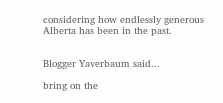considering how endlessly generous Alberta has been in the past.


Blogger Yaverbaum said...

bring on the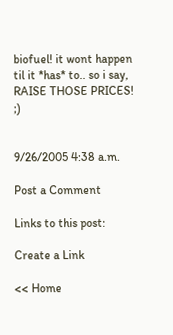biofuel! it wont happen til it *has* to.. so i say, RAISE THOSE PRICES! ;)


9/26/2005 4:38 a.m.

Post a Comment

Links to this post:

Create a Link

<< Home